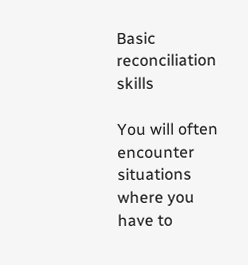Basic reconciliation skills

You will often encounter situations where you have to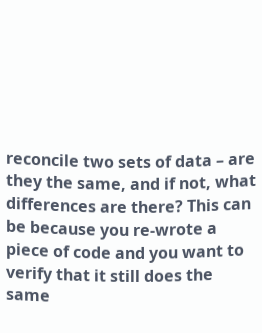reconcile two sets of data – are they the same, and if not, what differences are there? This can be because you re-wrote a piece of code and you want to verify that it still does the same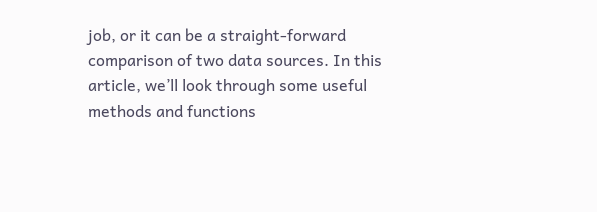job, or it can be a straight-forward comparison of two data sources. In this article, we’ll look through some useful methods and functions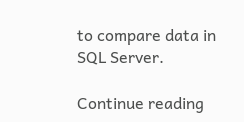to compare data in SQL Server.

Continue reading